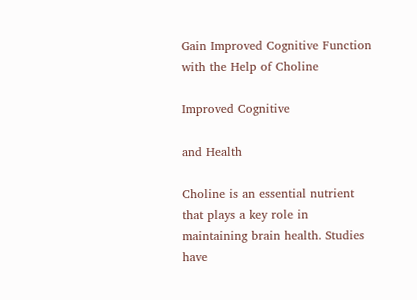Gain Improved Cognitive Function with the Help of Choline

Improved Cognitive

and Health

Choline is an essential nutrient that plays a key role in maintaining brain health. Studies have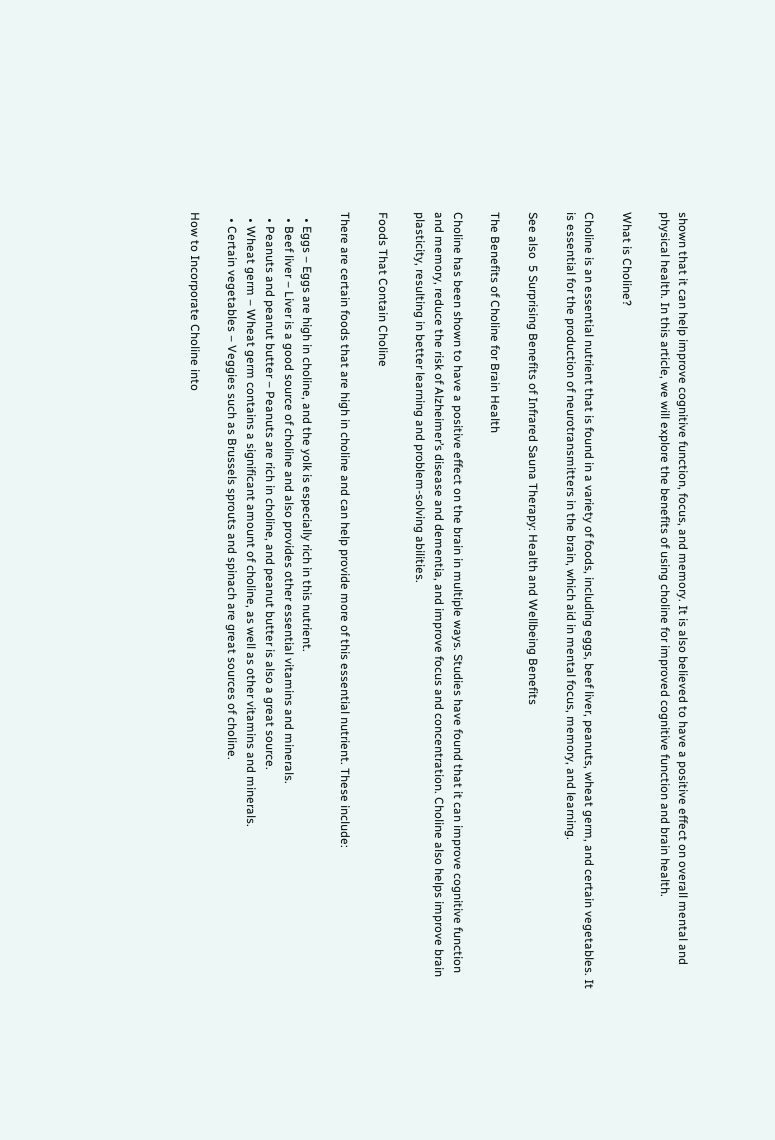shown that it can help improve cognitive function, focus, and memory. It is also believed to have a positive effect on overall mental and physical health. In this article, we will explore the benefits of using choline for improved cognitive function and brain health.

What is Choline?

Choline is an essential nutrient that is found in a variety of foods, including eggs, beef liver, peanuts, wheat germ, and certain vegetables. It is essential for the production of neurotransmitters in the brain, which aid in mental focus, memory, and learning.

See also  5 Surprising Benefits of Infrared Sauna Therapy: Health and Wellbeing Benefits

The Benefits of Choline for Brain Health

Choline has been shown to have a positive effect on the brain in multiple ways. Studies have found that it can improve cognitive function and memory, reduce the risk of Alzheimer’s disease and dementia, and improve focus and concentration. Choline also helps improve brain plasticity, resulting in better learning and problem-solving abilities.

Foods That Contain Choline

There are certain foods that are high in choline and can help provide more of this essential nutrient. These include:

  • Eggs – Eggs are high in choline, and the yolk is especially rich in this nutrient.
  • Beef liver – Liver is a good source of choline and also provides other essential vitamins and minerals.
  • Peanuts and peanut butter – Peanuts are rich in choline, and peanut butter is also a great source.
  • Wheat germ – Wheat germ contains a significant amount of choline, as well as other vitamins and minerals.
  • Certain vegetables – Veggies such as Brussels sprouts and spinach are great sources of choline.

How to Incorporate Choline into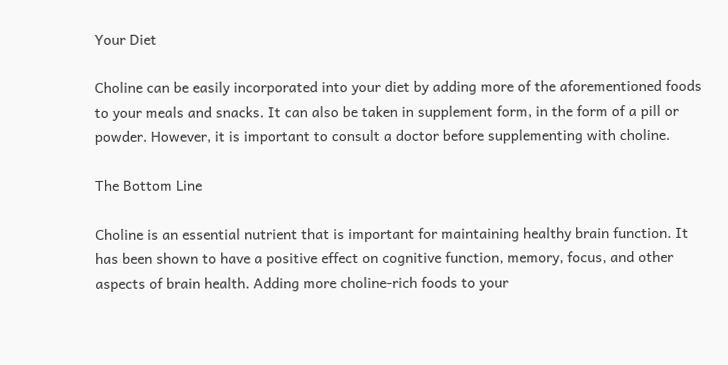Your Diet

Choline can be easily incorporated into your diet by adding more of the aforementioned foods to your meals and snacks. It can also be taken in supplement form, in the form of a pill or powder. However, it is important to consult a doctor before supplementing with choline.

The Bottom Line

Choline is an essential nutrient that is important for maintaining healthy brain function. It has been shown to have a positive effect on cognitive function, memory, focus, and other aspects of brain health. Adding more choline-rich foods to your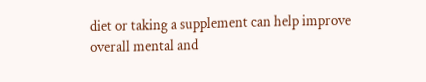diet or taking a supplement can help improve overall mental and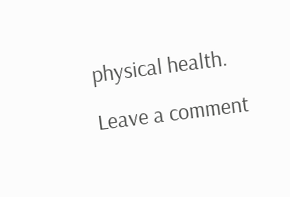physical health.

Leave a comment